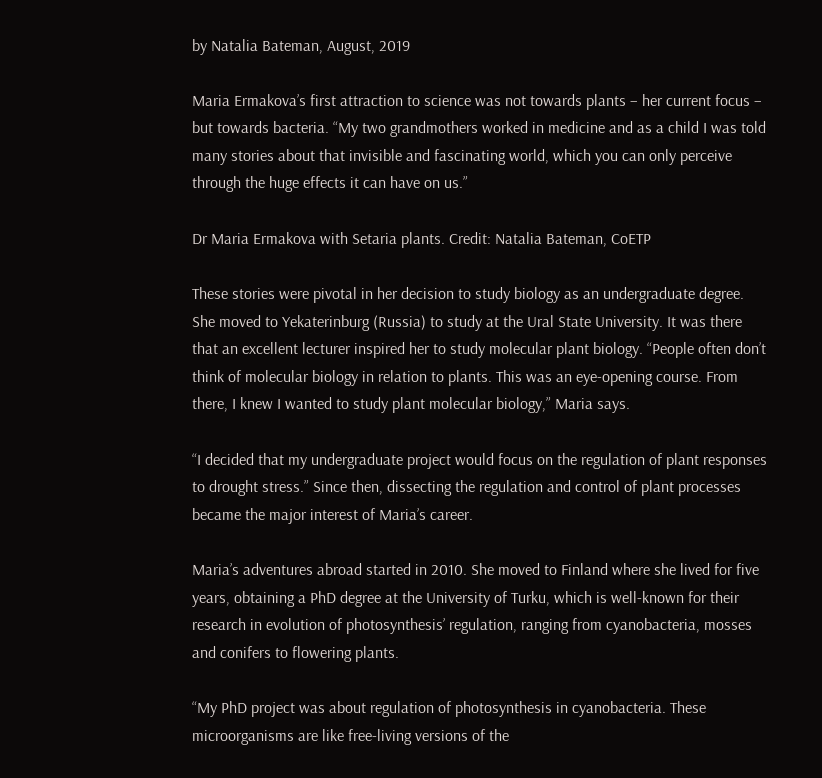by Natalia Bateman, August, 2019

Maria Ermakova’s first attraction to science was not towards plants – her current focus – but towards bacteria. “My two grandmothers worked in medicine and as a child I was told many stories about that invisible and fascinating world, which you can only perceive through the huge effects it can have on us.”

Dr Maria Ermakova with Setaria plants. Credit: Natalia Bateman, CoETP

These stories were pivotal in her decision to study biology as an undergraduate degree. She moved to Yekaterinburg (Russia) to study at the Ural State University. It was there that an excellent lecturer inspired her to study molecular plant biology. “People often don’t think of molecular biology in relation to plants. This was an eye-opening course. From there, I knew I wanted to study plant molecular biology,” Maria says.

“I decided that my undergraduate project would focus on the regulation of plant responses to drought stress.” Since then, dissecting the regulation and control of plant processes became the major interest of Maria’s career.

Maria’s adventures abroad started in 2010. She moved to Finland where she lived for five years, obtaining a PhD degree at the University of Turku, which is well-known for their research in evolution of photosynthesis’ regulation, ranging from cyanobacteria, mosses and conifers to flowering plants.

“My PhD project was about regulation of photosynthesis in cyanobacteria. These microorganisms are like free-living versions of the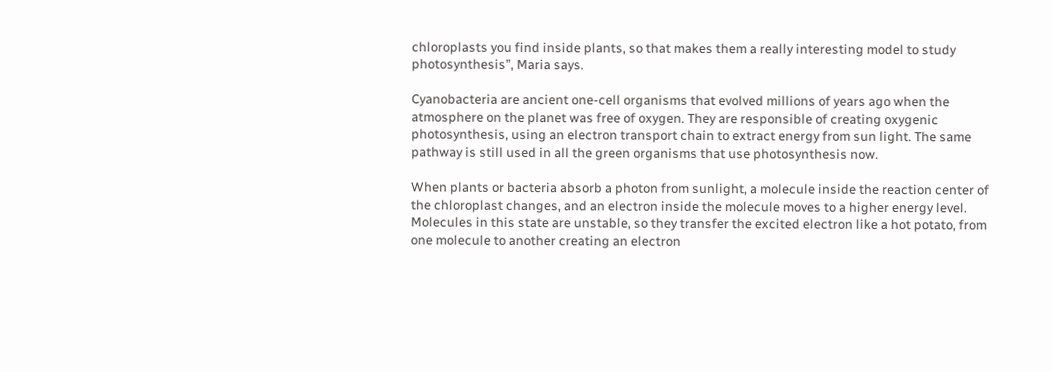chloroplasts you find inside plants, so that makes them a really interesting model to study photosynthesis”, Maria says.

Cyanobacteria are ancient one-cell organisms that evolved millions of years ago when the atmosphere on the planet was free of oxygen. They are responsible of creating oxygenic photosynthesis, using an electron transport chain to extract energy from sun light. The same pathway is still used in all the green organisms that use photosynthesis now.

When plants or bacteria absorb a photon from sunlight, a molecule inside the reaction center of the chloroplast changes, and an electron inside the molecule moves to a higher energy level. Molecules in this state are unstable, so they transfer the excited electron like a hot potato, from one molecule to another creating an electron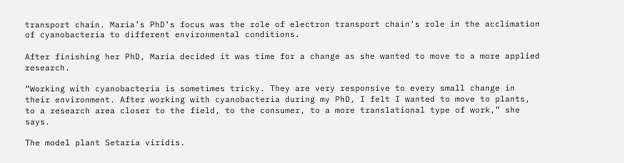transport chain. Maria’s PhD’s focus was the role of electron transport chain’s role in the acclimation of cyanobacteria to different environmental conditions.

After finishing her PhD, Maria decided it was time for a change as she wanted to move to a more applied research.

“Working with cyanobacteria is sometimes tricky. They are very responsive to every small change in their environment. After working with cyanobacteria during my PhD, I felt I wanted to move to plants, to a research area closer to the field, to the consumer, to a more translational type of work,” she says.

The model plant Setaria viridis.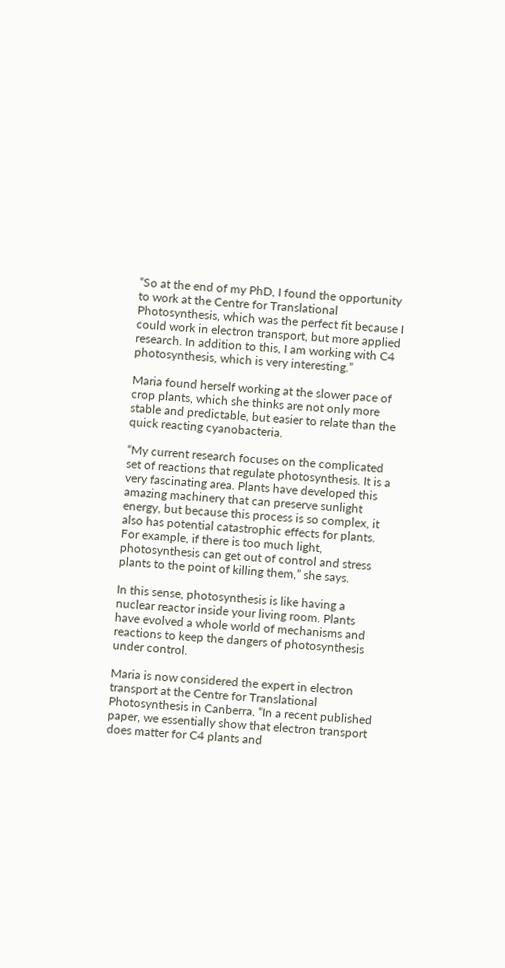“So at the end of my PhD, I found the opportunity to work at the Centre for Translational Photosynthesis, which was the perfect fit because I could work in electron transport, but more applied research. In addition to this, I am working with C4 photosynthesis, which is very interesting.”

Maria found herself working at the slower pace of crop plants, which she thinks are not only more stable and predictable, but easier to relate than the quick reacting cyanobacteria.

“My current research focuses on the complicated set of reactions that regulate photosynthesis. It is a very fascinating area. Plants have developed this amazing machinery that can preserve sunlight energy, but because this process is so complex, it also has potential catastrophic effects for plants. For example, if there is too much light, photosynthesis can get out of control and stress plants to the point of killing them,” she says.

In this sense, photosynthesis is like having a nuclear reactor inside your living room. Plants have evolved a whole world of mechanisms and reactions to keep the dangers of photosynthesis under control.

Maria is now considered the expert in electron transport at the Centre for Translational Photosynthesis in Canberra. “In a recent published paper, we essentially show that electron transport does matter for C4 plants and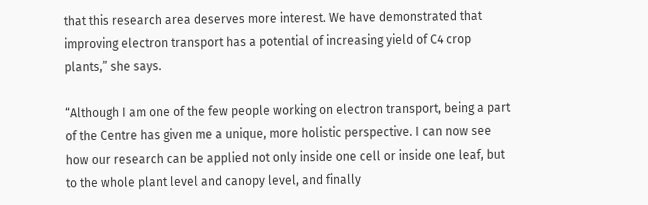that this research area deserves more interest. We have demonstrated that improving electron transport has a potential of increasing yield of C4 crop plants,” she says.

“Although I am one of the few people working on electron transport, being a part of the Centre has given me a unique, more holistic perspective. I can now see how our research can be applied not only inside one cell or inside one leaf, but to the whole plant level and canopy level, and finally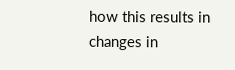how this results in changes in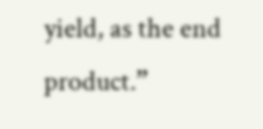yield, as the end product.”